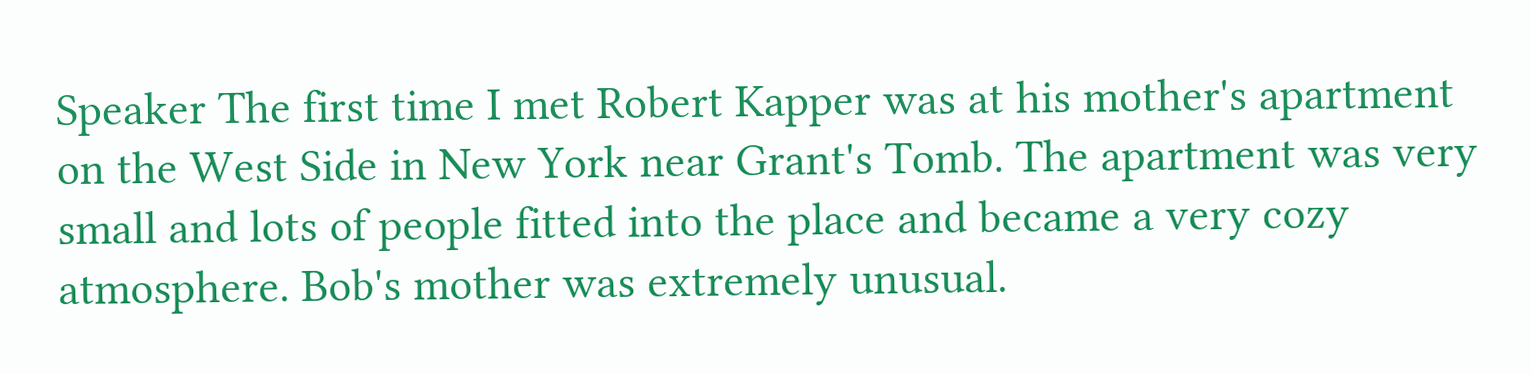Speaker The first time I met Robert Kapper was at his mother's apartment on the West Side in New York near Grant's Tomb. The apartment was very small and lots of people fitted into the place and became a very cozy atmosphere. Bob's mother was extremely unusual.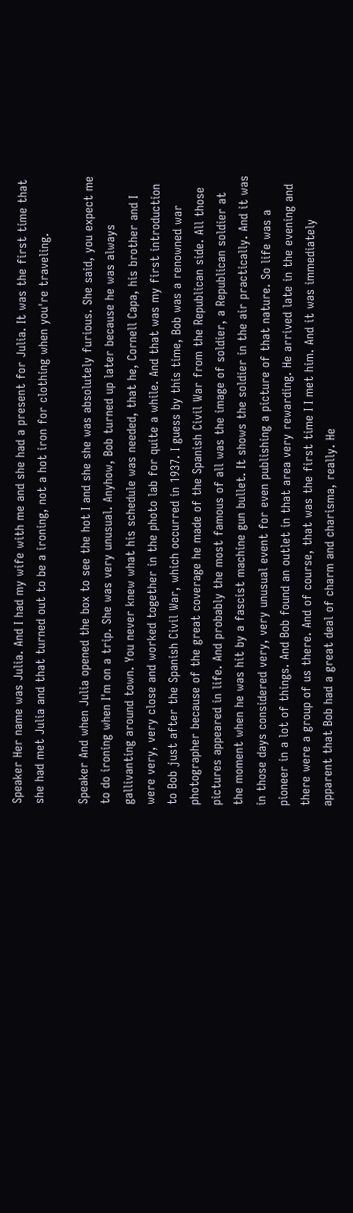Speaker Her name was Julia. And I had my wife with me and she had a present for Julia. It was the first time that she had met Julia and that turned out to be a ironing, not a hot iron for clothing when you're traveling.

Speaker And when Julia opened the box to see the hot I and she she was absolutely furious. She said, you expect me to do ironing when I'm on a trip. She was very unusual. Anyhow, Bob turned up later because he was always gallivanting around town. You never knew what his schedule was needed, that he, Cornell Capa, his brother and I were very, very close and worked together in the photo lab for quite a while. And that was my first introduction to Bob just after the Spanish Civil War, which occurred in 1937. I guess by this time, Bob was a renowned war photographer because of the great coverage he made of the Spanish Civil War from the Republican side. All those pictures appeared in life. And probably the most famous of all was the image of soldier, a Republican soldier at the moment when he was hit by a fascist machine gun bullet. It shows the soldier in the air practically. And it was in those days considered very, very unusual event for even publishing a picture of that nature. So life was a pioneer in a lot of things. And Bob found an outlet in that area very rewarding. He arrived late in the evening and there were a group of us there. And of course, that was the first time I I met him. And it was immediately apparent that Bob had a great deal of charm and charisma, really. He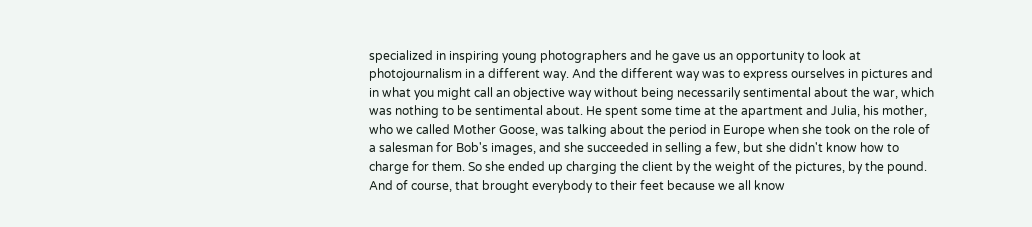specialized in inspiring young photographers and he gave us an opportunity to look at photojournalism in a different way. And the different way was to express ourselves in pictures and in what you might call an objective way without being necessarily sentimental about the war, which was nothing to be sentimental about. He spent some time at the apartment and Julia, his mother, who we called Mother Goose, was talking about the period in Europe when she took on the role of a salesman for Bob's images, and she succeeded in selling a few, but she didn't know how to charge for them. So she ended up charging the client by the weight of the pictures, by the pound. And of course, that brought everybody to their feet because we all know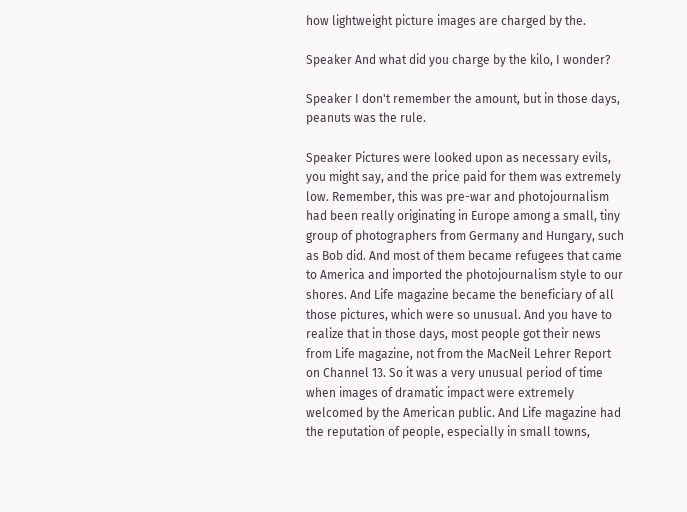how lightweight picture images are charged by the.

Speaker And what did you charge by the kilo, I wonder?

Speaker I don't remember the amount, but in those days, peanuts was the rule.

Speaker Pictures were looked upon as necessary evils, you might say, and the price paid for them was extremely low. Remember, this was pre-war and photojournalism had been really originating in Europe among a small, tiny group of photographers from Germany and Hungary, such as Bob did. And most of them became refugees that came to America and imported the photojournalism style to our shores. And Life magazine became the beneficiary of all those pictures, which were so unusual. And you have to realize that in those days, most people got their news from Life magazine, not from the MacNeil Lehrer Report on Channel 13. So it was a very unusual period of time when images of dramatic impact were extremely welcomed by the American public. And Life magazine had the reputation of people, especially in small towns,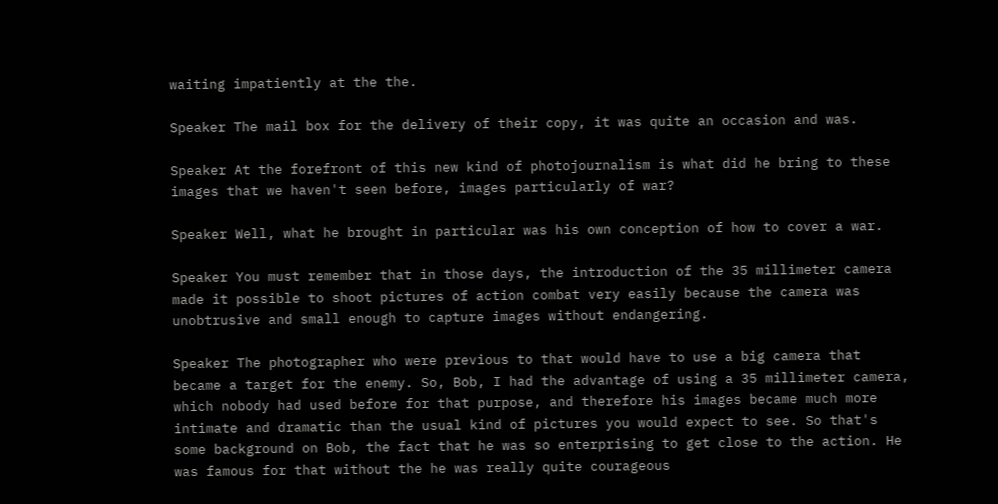waiting impatiently at the the.

Speaker The mail box for the delivery of their copy, it was quite an occasion and was.

Speaker At the forefront of this new kind of photojournalism is what did he bring to these images that we haven't seen before, images particularly of war?

Speaker Well, what he brought in particular was his own conception of how to cover a war.

Speaker You must remember that in those days, the introduction of the 35 millimeter camera made it possible to shoot pictures of action combat very easily because the camera was unobtrusive and small enough to capture images without endangering.

Speaker The photographer who were previous to that would have to use a big camera that became a target for the enemy. So, Bob, I had the advantage of using a 35 millimeter camera, which nobody had used before for that purpose, and therefore his images became much more intimate and dramatic than the usual kind of pictures you would expect to see. So that's some background on Bob, the fact that he was so enterprising to get close to the action. He was famous for that without the he was really quite courageous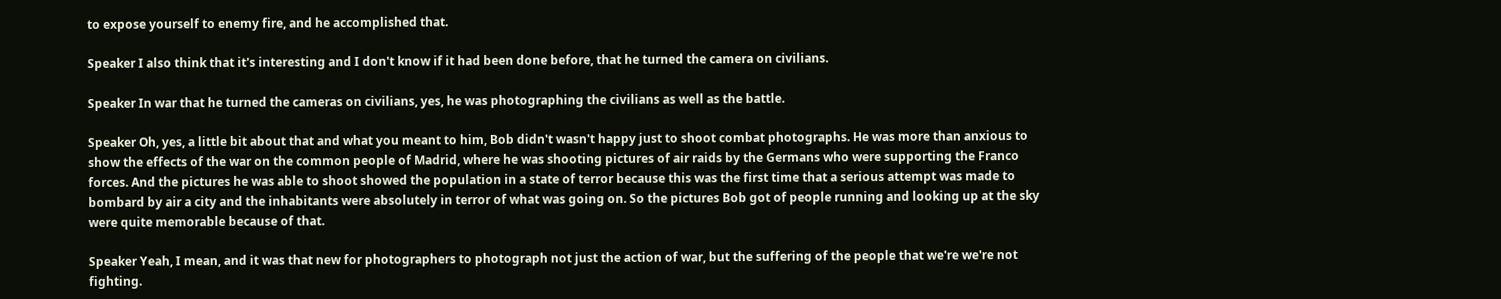to expose yourself to enemy fire, and he accomplished that.

Speaker I also think that it's interesting and I don't know if it had been done before, that he turned the camera on civilians.

Speaker In war that he turned the cameras on civilians, yes, he was photographing the civilians as well as the battle.

Speaker Oh, yes, a little bit about that and what you meant to him, Bob didn't wasn't happy just to shoot combat photographs. He was more than anxious to show the effects of the war on the common people of Madrid, where he was shooting pictures of air raids by the Germans who were supporting the Franco forces. And the pictures he was able to shoot showed the population in a state of terror because this was the first time that a serious attempt was made to bombard by air a city and the inhabitants were absolutely in terror of what was going on. So the pictures Bob got of people running and looking up at the sky were quite memorable because of that.

Speaker Yeah, I mean, and it was that new for photographers to photograph not just the action of war, but the suffering of the people that we're we're not fighting.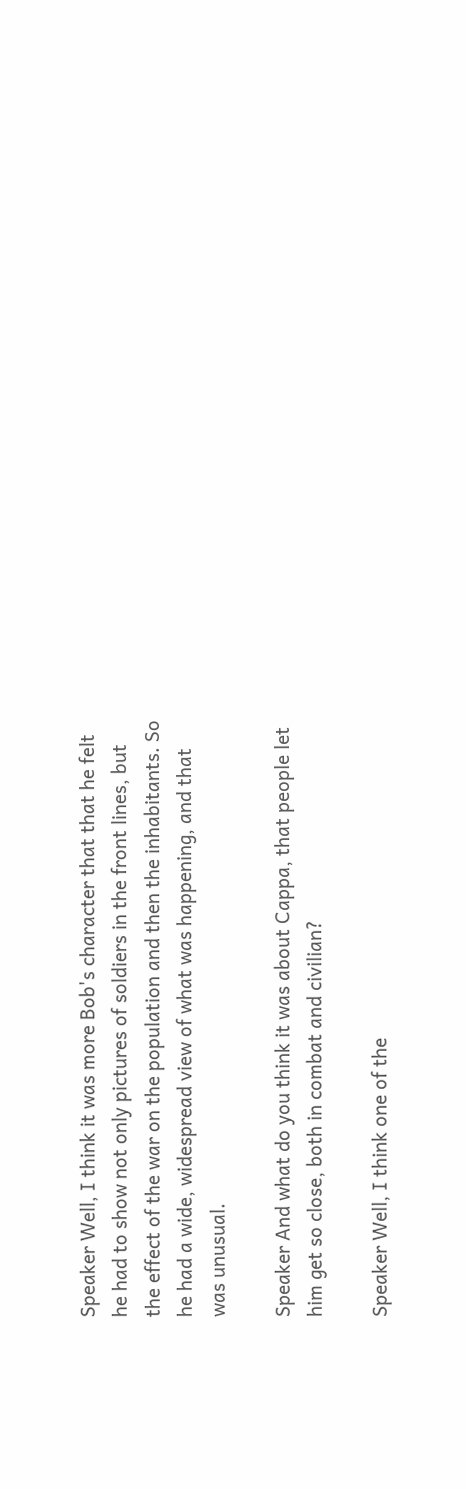Speaker Well, I think it was more Bob's character that that he felt he had to show not only pictures of soldiers in the front lines, but the effect of the war on the population and then the inhabitants. So he had a wide, widespread view of what was happening, and that was unusual.

Speaker And what do you think it was about Cappa, that people let him get so close, both in combat and civilian?

Speaker Well, I think one of the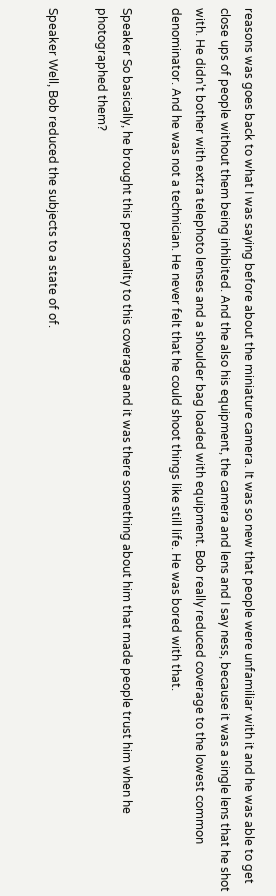reasons was goes back to what I was saying before about the miniature camera. It was so new that people were unfamiliar with it and he was able to get close ups of people without them being inhibited. And the also his equipment, the camera and lens and I say ness, because it was a single lens that he shot with. He didn't bother with extra telephoto lenses and a shoulder bag loaded with equipment. Bob really reduced coverage to the lowest common denominator. And he was not a technician. He never felt that he could shoot things like still life. He was bored with that.

Speaker So basically, he brought this personality to this coverage and it was there something about him that made people trust him when he photographed them?

Speaker Well, Bob reduced the subjects to a state of of.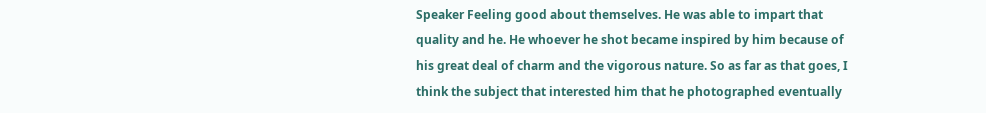Speaker Feeling good about themselves. He was able to impart that quality and he. He whoever he shot became inspired by him because of his great deal of charm and the vigorous nature. So as far as that goes, I think the subject that interested him that he photographed eventually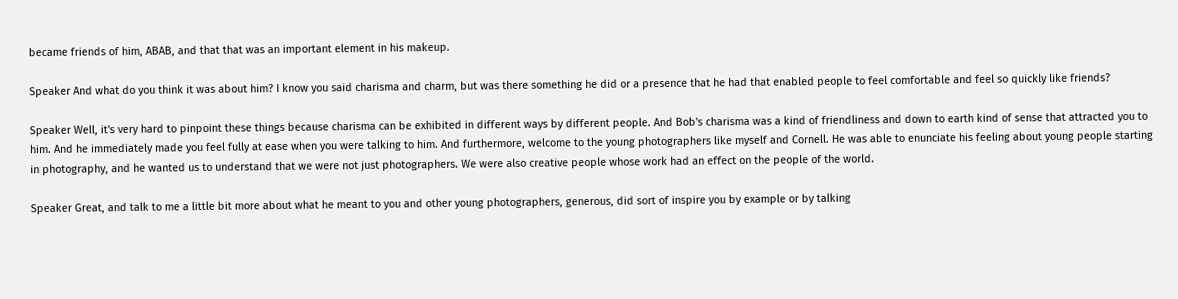became friends of him, ABAB, and that that was an important element in his makeup.

Speaker And what do you think it was about him? I know you said charisma and charm, but was there something he did or a presence that he had that enabled people to feel comfortable and feel so quickly like friends?

Speaker Well, it's very hard to pinpoint these things because charisma can be exhibited in different ways by different people. And Bob's charisma was a kind of friendliness and down to earth kind of sense that attracted you to him. And he immediately made you feel fully at ease when you were talking to him. And furthermore, welcome to the young photographers like myself and Cornell. He was able to enunciate his feeling about young people starting in photography, and he wanted us to understand that we were not just photographers. We were also creative people whose work had an effect on the people of the world.

Speaker Great, and talk to me a little bit more about what he meant to you and other young photographers, generous, did sort of inspire you by example or by talking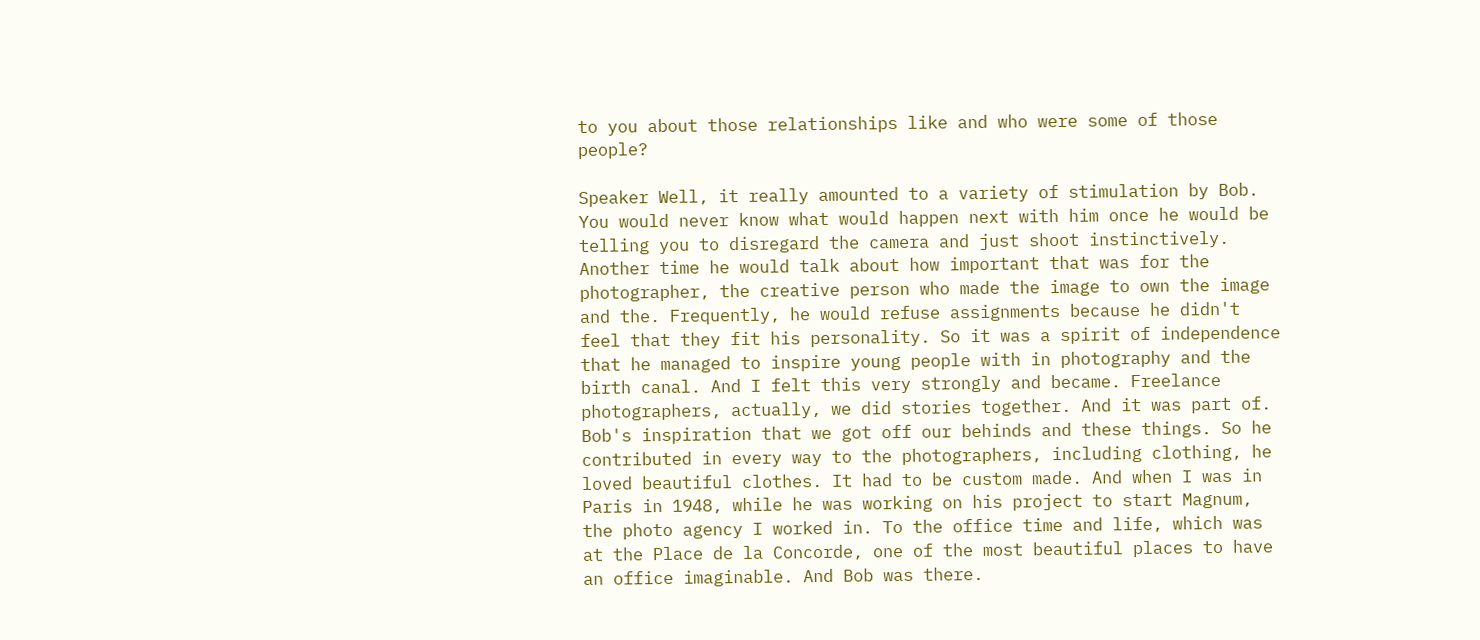to you about those relationships like and who were some of those people?

Speaker Well, it really amounted to a variety of stimulation by Bob. You would never know what would happen next with him once he would be telling you to disregard the camera and just shoot instinctively. Another time he would talk about how important that was for the photographer, the creative person who made the image to own the image and the. Frequently, he would refuse assignments because he didn't feel that they fit his personality. So it was a spirit of independence that he managed to inspire young people with in photography and the birth canal. And I felt this very strongly and became. Freelance photographers, actually, we did stories together. And it was part of. Bob's inspiration that we got off our behinds and these things. So he contributed in every way to the photographers, including clothing, he loved beautiful clothes. It had to be custom made. And when I was in Paris in 1948, while he was working on his project to start Magnum, the photo agency I worked in. To the office time and life, which was at the Place de la Concorde, one of the most beautiful places to have an office imaginable. And Bob was there.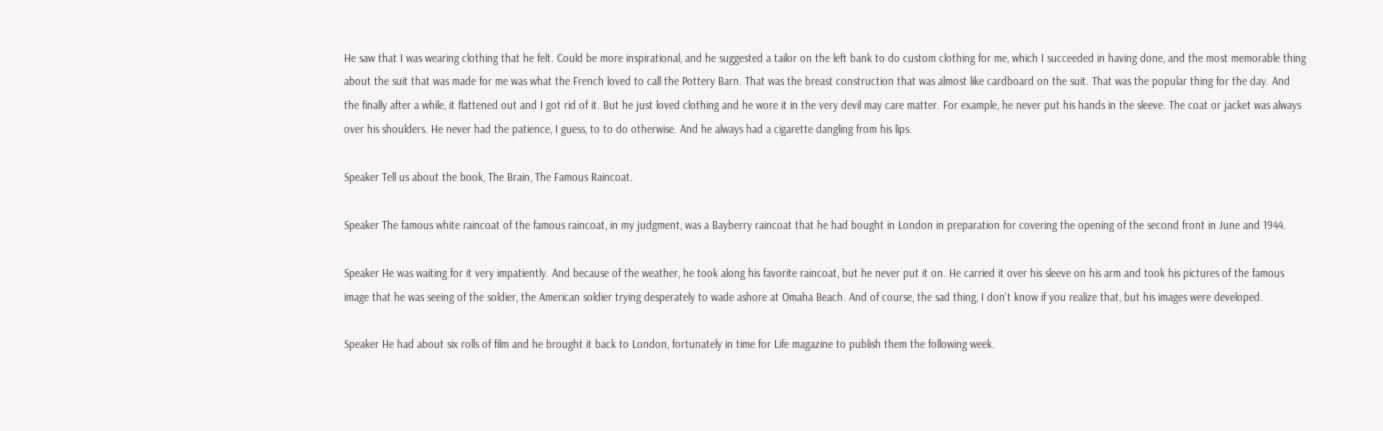He saw that I was wearing clothing that he felt. Could be more inspirational, and he suggested a tailor on the left bank to do custom clothing for me, which I succeeded in having done, and the most memorable thing about the suit that was made for me was what the French loved to call the Pottery Barn. That was the breast construction that was almost like cardboard on the suit. That was the popular thing for the day. And the finally after a while, it flattened out and I got rid of it. But he just loved clothing and he wore it in the very devil may care matter. For example, he never put his hands in the sleeve. The coat or jacket was always over his shoulders. He never had the patience, I guess, to to do otherwise. And he always had a cigarette dangling from his lips.

Speaker Tell us about the book, The Brain, The Famous Raincoat.

Speaker The famous white raincoat of the famous raincoat, in my judgment, was a Bayberry raincoat that he had bought in London in preparation for covering the opening of the second front in June and 1944.

Speaker He was waiting for it very impatiently. And because of the weather, he took along his favorite raincoat, but he never put it on. He carried it over his sleeve on his arm and took his pictures of the famous image that he was seeing of the soldier, the American soldier trying desperately to wade ashore at Omaha Beach. And of course, the sad thing, I don't know if you realize that, but his images were developed.

Speaker He had about six rolls of film and he brought it back to London, fortunately in time for Life magazine to publish them the following week.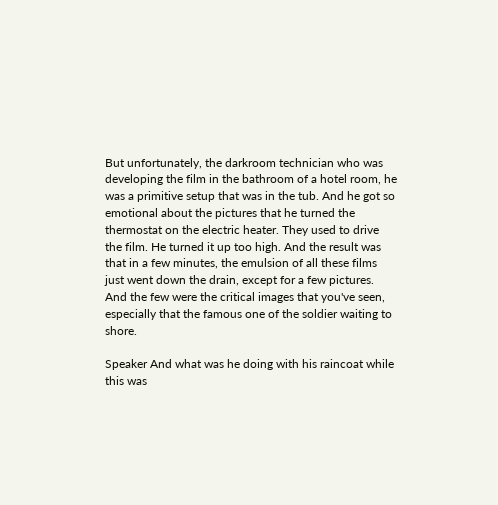But unfortunately, the darkroom technician who was developing the film in the bathroom of a hotel room, he was a primitive setup that was in the tub. And he got so emotional about the pictures that he turned the thermostat on the electric heater. They used to drive the film. He turned it up too high. And the result was that in a few minutes, the emulsion of all these films just went down the drain, except for a few pictures. And the few were the critical images that you've seen, especially that the famous one of the soldier waiting to shore.

Speaker And what was he doing with his raincoat while this was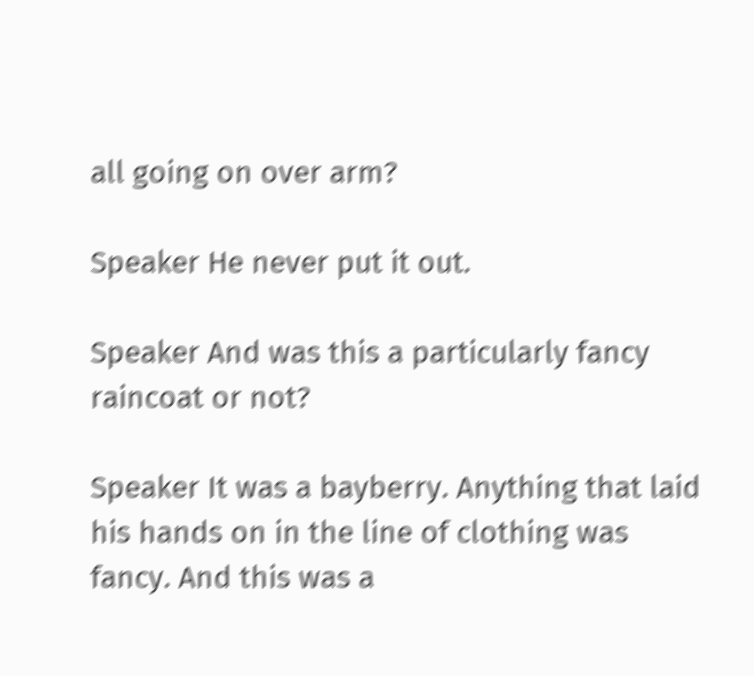all going on over arm?

Speaker He never put it out.

Speaker And was this a particularly fancy raincoat or not?

Speaker It was a bayberry. Anything that laid his hands on in the line of clothing was fancy. And this was a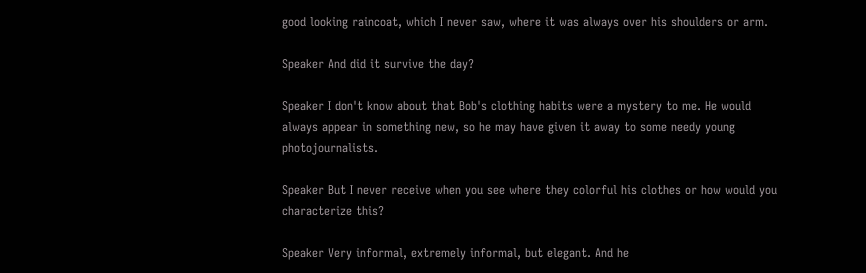good looking raincoat, which I never saw, where it was always over his shoulders or arm.

Speaker And did it survive the day?

Speaker I don't know about that Bob's clothing habits were a mystery to me. He would always appear in something new, so he may have given it away to some needy young photojournalists.

Speaker But I never receive when you see where they colorful his clothes or how would you characterize this?

Speaker Very informal, extremely informal, but elegant. And he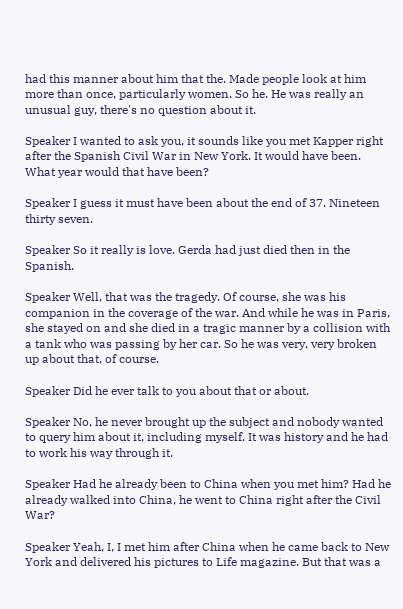had this manner about him that the. Made people look at him more than once, particularly women. So he. He was really an unusual guy, there's no question about it.

Speaker I wanted to ask you, it sounds like you met Kapper right after the Spanish Civil War in New York. It would have been. What year would that have been?

Speaker I guess it must have been about the end of 37. Nineteen thirty seven.

Speaker So it really is love. Gerda had just died then in the Spanish.

Speaker Well, that was the tragedy. Of course, she was his companion in the coverage of the war. And while he was in Paris, she stayed on and she died in a tragic manner by a collision with a tank who was passing by her car. So he was very, very broken up about that, of course.

Speaker Did he ever talk to you about that or about.

Speaker No, he never brought up the subject and nobody wanted to query him about it, including myself. It was history and he had to work his way through it.

Speaker Had he already been to China when you met him? Had he already walked into China, he went to China right after the Civil War?

Speaker Yeah, I, I met him after China when he came back to New York and delivered his pictures to Life magazine. But that was a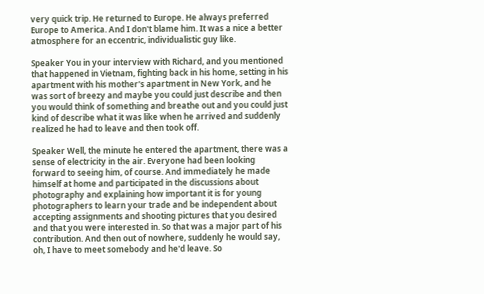very quick trip. He returned to Europe. He always preferred Europe to America. And I don't blame him. It was a nice a better atmosphere for an eccentric, individualistic guy like.

Speaker You in your interview with Richard, and you mentioned that happened in Vietnam, fighting back in his home, setting in his apartment with his mother's apartment in New York, and he was sort of breezy and maybe you could just describe and then you would think of something and breathe out and you could just kind of describe what it was like when he arrived and suddenly realized he had to leave and then took off.

Speaker Well, the minute he entered the apartment, there was a sense of electricity in the air. Everyone had been looking forward to seeing him, of course. And immediately he made himself at home and participated in the discussions about photography and explaining how important it is for young photographers to learn your trade and be independent about accepting assignments and shooting pictures that you desired and that you were interested in. So that was a major part of his contribution. And then out of nowhere, suddenly he would say, oh, I have to meet somebody and he'd leave. So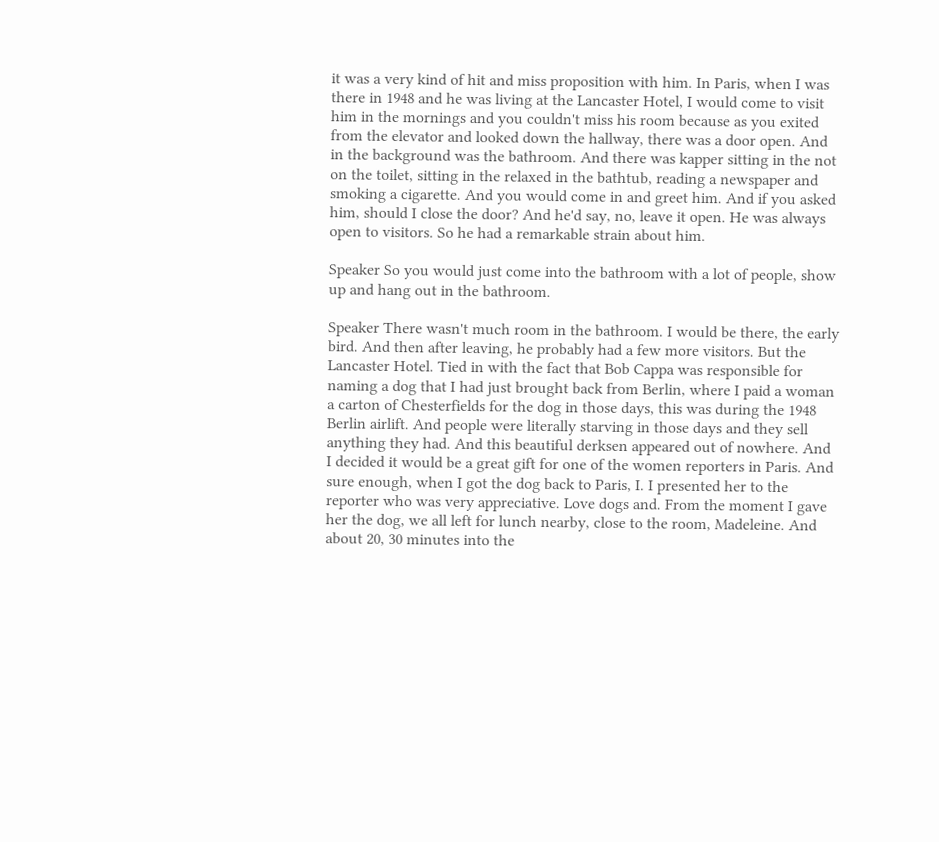it was a very kind of hit and miss proposition with him. In Paris, when I was there in 1948 and he was living at the Lancaster Hotel, I would come to visit him in the mornings and you couldn't miss his room because as you exited from the elevator and looked down the hallway, there was a door open. And in the background was the bathroom. And there was kapper sitting in the not on the toilet, sitting in the relaxed in the bathtub, reading a newspaper and smoking a cigarette. And you would come in and greet him. And if you asked him, should I close the door? And he'd say, no, leave it open. He was always open to visitors. So he had a remarkable strain about him.

Speaker So you would just come into the bathroom with a lot of people, show up and hang out in the bathroom.

Speaker There wasn't much room in the bathroom. I would be there, the early bird. And then after leaving, he probably had a few more visitors. But the Lancaster Hotel. Tied in with the fact that Bob Cappa was responsible for naming a dog that I had just brought back from Berlin, where I paid a woman a carton of Chesterfields for the dog in those days, this was during the 1948 Berlin airlift. And people were literally starving in those days and they sell anything they had. And this beautiful derksen appeared out of nowhere. And I decided it would be a great gift for one of the women reporters in Paris. And sure enough, when I got the dog back to Paris, I. I presented her to the reporter who was very appreciative. Love dogs and. From the moment I gave her the dog, we all left for lunch nearby, close to the room, Madeleine. And about 20, 30 minutes into the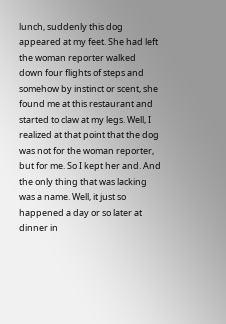lunch, suddenly this dog appeared at my feet. She had left the woman reporter walked down four flights of steps and somehow by instinct or scent, she found me at this restaurant and started to claw at my legs. Well, I realized at that point that the dog was not for the woman reporter, but for me. So I kept her and. And the only thing that was lacking was a name. Well, it just so happened a day or so later at dinner in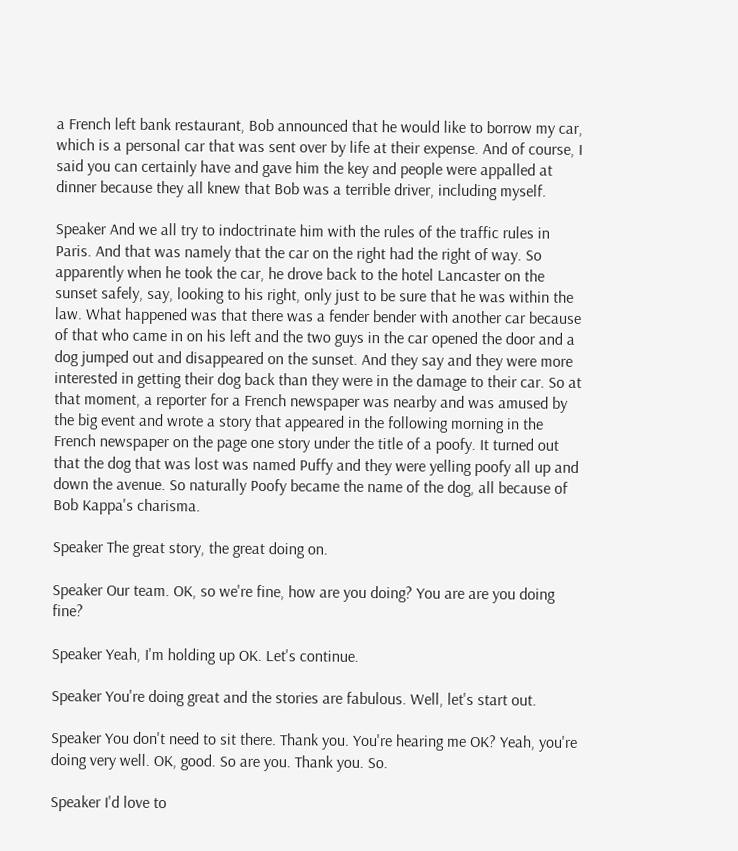a French left bank restaurant, Bob announced that he would like to borrow my car, which is a personal car that was sent over by life at their expense. And of course, I said you can certainly have and gave him the key and people were appalled at dinner because they all knew that Bob was a terrible driver, including myself.

Speaker And we all try to indoctrinate him with the rules of the traffic rules in Paris. And that was namely that the car on the right had the right of way. So apparently when he took the car, he drove back to the hotel Lancaster on the sunset safely, say, looking to his right, only just to be sure that he was within the law. What happened was that there was a fender bender with another car because of that who came in on his left and the two guys in the car opened the door and a dog jumped out and disappeared on the sunset. And they say and they were more interested in getting their dog back than they were in the damage to their car. So at that moment, a reporter for a French newspaper was nearby and was amused by the big event and wrote a story that appeared in the following morning in the French newspaper on the page one story under the title of a poofy. It turned out that the dog that was lost was named Puffy and they were yelling poofy all up and down the avenue. So naturally Poofy became the name of the dog, all because of Bob Kappa's charisma.

Speaker The great story, the great doing on.

Speaker Our team. OK, so we're fine, how are you doing? You are are you doing fine?

Speaker Yeah, I'm holding up OK. Let's continue.

Speaker You're doing great and the stories are fabulous. Well, let's start out.

Speaker You don't need to sit there. Thank you. You're hearing me OK? Yeah, you're doing very well. OK, good. So are you. Thank you. So.

Speaker I'd love to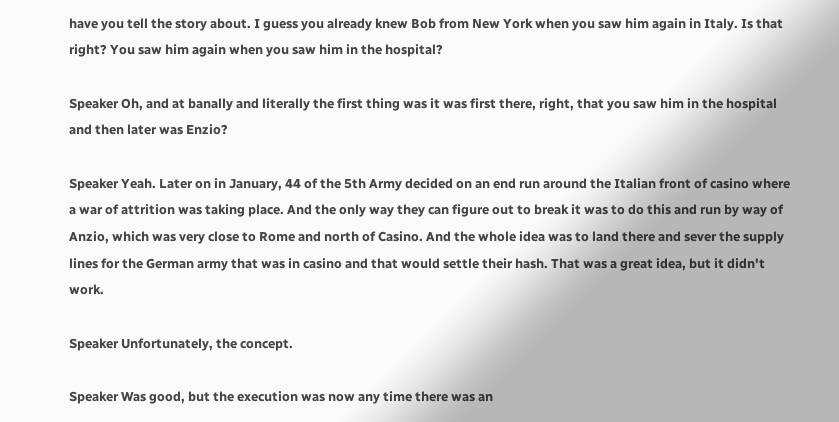have you tell the story about. I guess you already knew Bob from New York when you saw him again in Italy. Is that right? You saw him again when you saw him in the hospital?

Speaker Oh, and at banally and literally the first thing was it was first there, right, that you saw him in the hospital and then later was Enzio?

Speaker Yeah. Later on in January, 44 of the 5th Army decided on an end run around the Italian front of casino where a war of attrition was taking place. And the only way they can figure out to break it was to do this and run by way of Anzio, which was very close to Rome and north of Casino. And the whole idea was to land there and sever the supply lines for the German army that was in casino and that would settle their hash. That was a great idea, but it didn't work.

Speaker Unfortunately, the concept.

Speaker Was good, but the execution was now any time there was an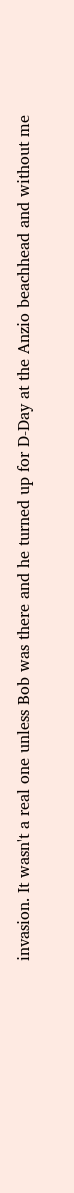invasion. It wasn't a real one unless Bob was there and he turned up for D-Day at the Anzio beachhead and without me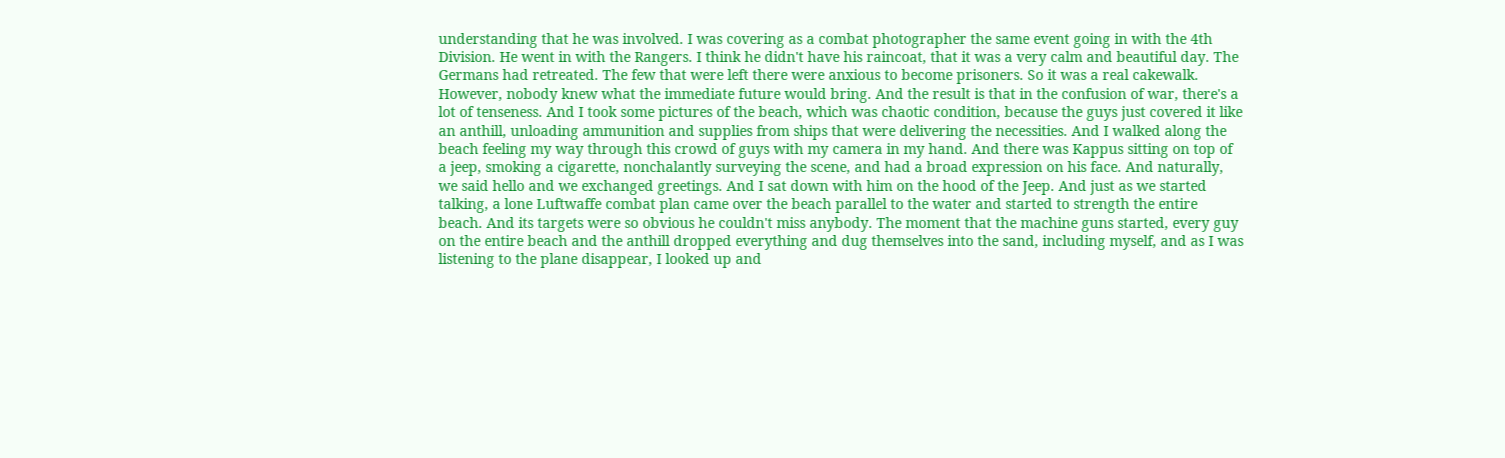understanding that he was involved. I was covering as a combat photographer the same event going in with the 4th Division. He went in with the Rangers. I think he didn't have his raincoat, that it was a very calm and beautiful day. The Germans had retreated. The few that were left there were anxious to become prisoners. So it was a real cakewalk. However, nobody knew what the immediate future would bring. And the result is that in the confusion of war, there's a lot of tenseness. And I took some pictures of the beach, which was chaotic condition, because the guys just covered it like an anthill, unloading ammunition and supplies from ships that were delivering the necessities. And I walked along the beach feeling my way through this crowd of guys with my camera in my hand. And there was Kappus sitting on top of a jeep, smoking a cigarette, nonchalantly surveying the scene, and had a broad expression on his face. And naturally, we said hello and we exchanged greetings. And I sat down with him on the hood of the Jeep. And just as we started talking, a lone Luftwaffe combat plan came over the beach parallel to the water and started to strength the entire beach. And its targets were so obvious he couldn't miss anybody. The moment that the machine guns started, every guy on the entire beach and the anthill dropped everything and dug themselves into the sand, including myself, and as I was listening to the plane disappear, I looked up and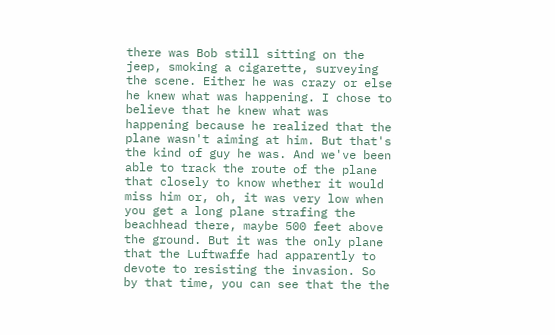there was Bob still sitting on the jeep, smoking a cigarette, surveying the scene. Either he was crazy or else he knew what was happening. I chose to believe that he knew what was happening because he realized that the plane wasn't aiming at him. But that's the kind of guy he was. And we've been able to track the route of the plane that closely to know whether it would miss him or, oh, it was very low when you get a long plane strafing the beachhead there, maybe 500 feet above the ground. But it was the only plane that the Luftwaffe had apparently to devote to resisting the invasion. So by that time, you can see that the the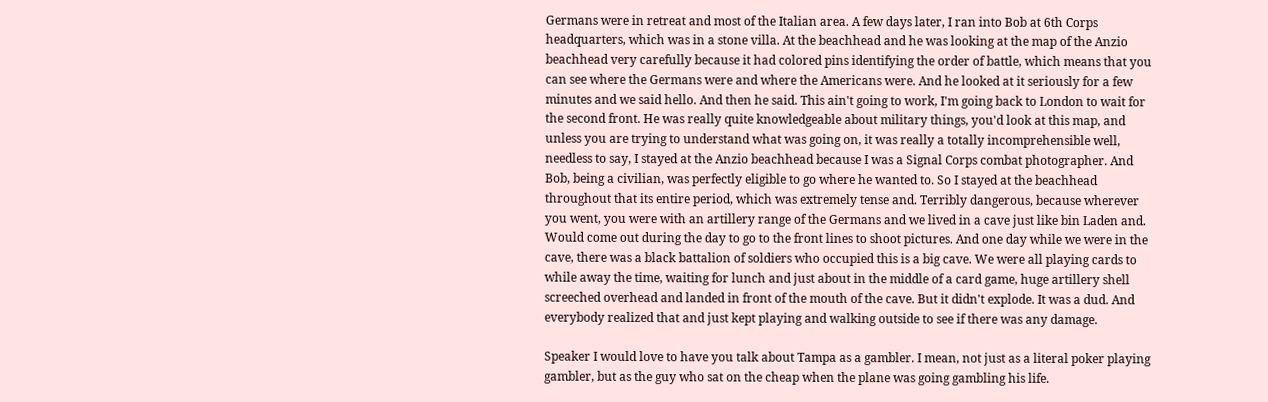Germans were in retreat and most of the Italian area. A few days later, I ran into Bob at 6th Corps headquarters, which was in a stone villa. At the beachhead and he was looking at the map of the Anzio beachhead very carefully because it had colored pins identifying the order of battle, which means that you can see where the Germans were and where the Americans were. And he looked at it seriously for a few minutes and we said hello. And then he said. This ain't going to work, I'm going back to London to wait for the second front. He was really quite knowledgeable about military things, you'd look at this map, and unless you are trying to understand what was going on, it was really a totally incomprehensible well, needless to say, I stayed at the Anzio beachhead because I was a Signal Corps combat photographer. And Bob, being a civilian, was perfectly eligible to go where he wanted to. So I stayed at the beachhead throughout that its entire period, which was extremely tense and. Terribly dangerous, because wherever you went, you were with an artillery range of the Germans and we lived in a cave just like bin Laden and. Would come out during the day to go to the front lines to shoot pictures. And one day while we were in the cave, there was a black battalion of soldiers who occupied this is a big cave. We were all playing cards to while away the time, waiting for lunch and just about in the middle of a card game, huge artillery shell screeched overhead and landed in front of the mouth of the cave. But it didn't explode. It was a dud. And everybody realized that and just kept playing and walking outside to see if there was any damage.

Speaker I would love to have you talk about Tampa as a gambler. I mean, not just as a literal poker playing gambler, but as the guy who sat on the cheap when the plane was going gambling his life.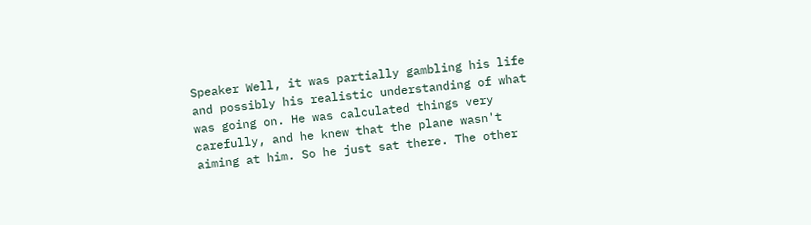Speaker Well, it was partially gambling his life and possibly his realistic understanding of what was going on. He was calculated things very carefully, and he knew that the plane wasn't aiming at him. So he just sat there. The other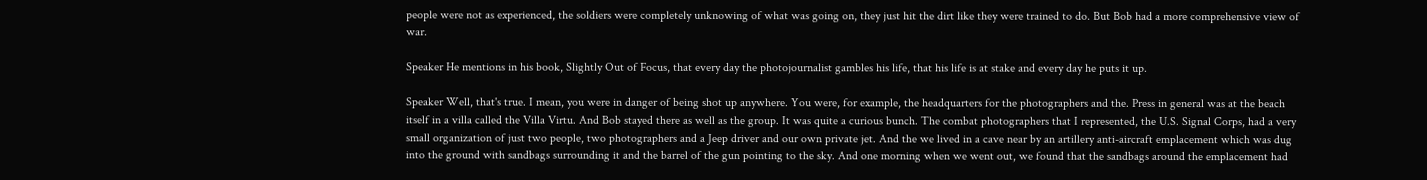people were not as experienced, the soldiers were completely unknowing of what was going on, they just hit the dirt like they were trained to do. But Bob had a more comprehensive view of war.

Speaker He mentions in his book, Slightly Out of Focus, that every day the photojournalist gambles his life, that his life is at stake and every day he puts it up.

Speaker Well, that's true. I mean, you were in danger of being shot up anywhere. You were, for example, the headquarters for the photographers and the. Press in general was at the beach itself in a villa called the Villa Virtu. And Bob stayed there as well as the group. It was quite a curious bunch. The combat photographers that I represented, the U.S. Signal Corps, had a very small organization of just two people, two photographers and a Jeep driver and our own private jet. And the we lived in a cave near by an artillery anti-aircraft emplacement which was dug into the ground with sandbags surrounding it and the barrel of the gun pointing to the sky. And one morning when we went out, we found that the sandbags around the emplacement had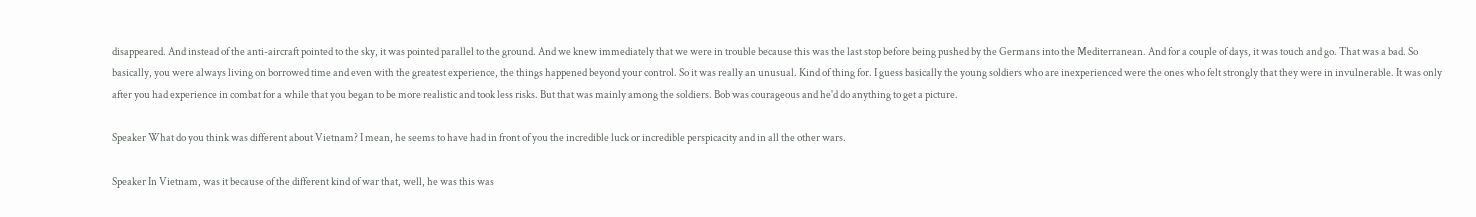disappeared. And instead of the anti-aircraft pointed to the sky, it was pointed parallel to the ground. And we knew immediately that we were in trouble because this was the last stop before being pushed by the Germans into the Mediterranean. And for a couple of days, it was touch and go. That was a bad. So basically, you were always living on borrowed time and even with the greatest experience, the things happened beyond your control. So it was really an unusual. Kind of thing for. I guess basically the young soldiers who are inexperienced were the ones who felt strongly that they were in invulnerable. It was only after you had experience in combat for a while that you began to be more realistic and took less risks. But that was mainly among the soldiers. Bob was courageous and he'd do anything to get a picture.

Speaker What do you think was different about Vietnam? I mean, he seems to have had in front of you the incredible luck or incredible perspicacity and in all the other wars.

Speaker In Vietnam, was it because of the different kind of war that, well, he was this was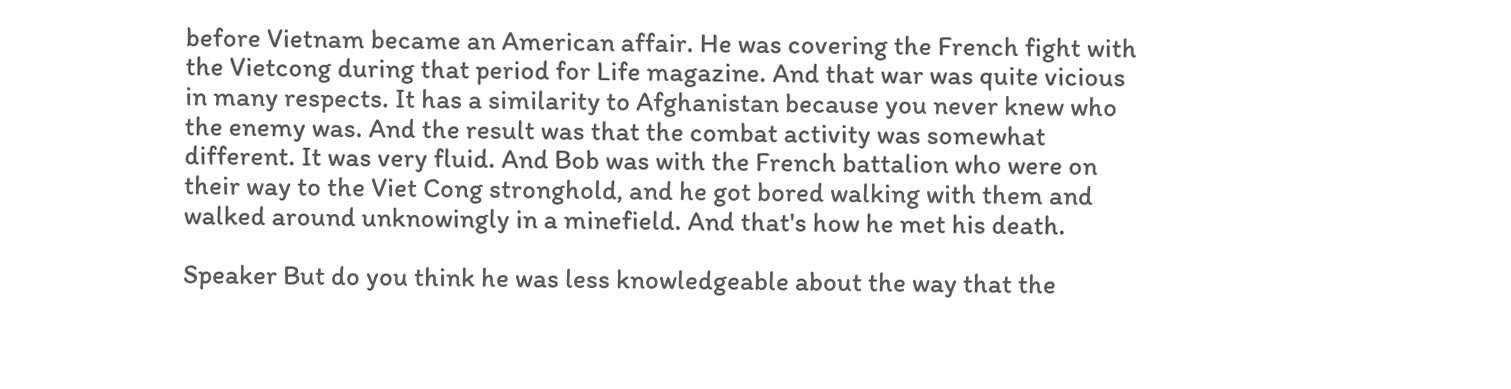before Vietnam became an American affair. He was covering the French fight with the Vietcong during that period for Life magazine. And that war was quite vicious in many respects. It has a similarity to Afghanistan because you never knew who the enemy was. And the result was that the combat activity was somewhat different. It was very fluid. And Bob was with the French battalion who were on their way to the Viet Cong stronghold, and he got bored walking with them and walked around unknowingly in a minefield. And that's how he met his death.

Speaker But do you think he was less knowledgeable about the way that the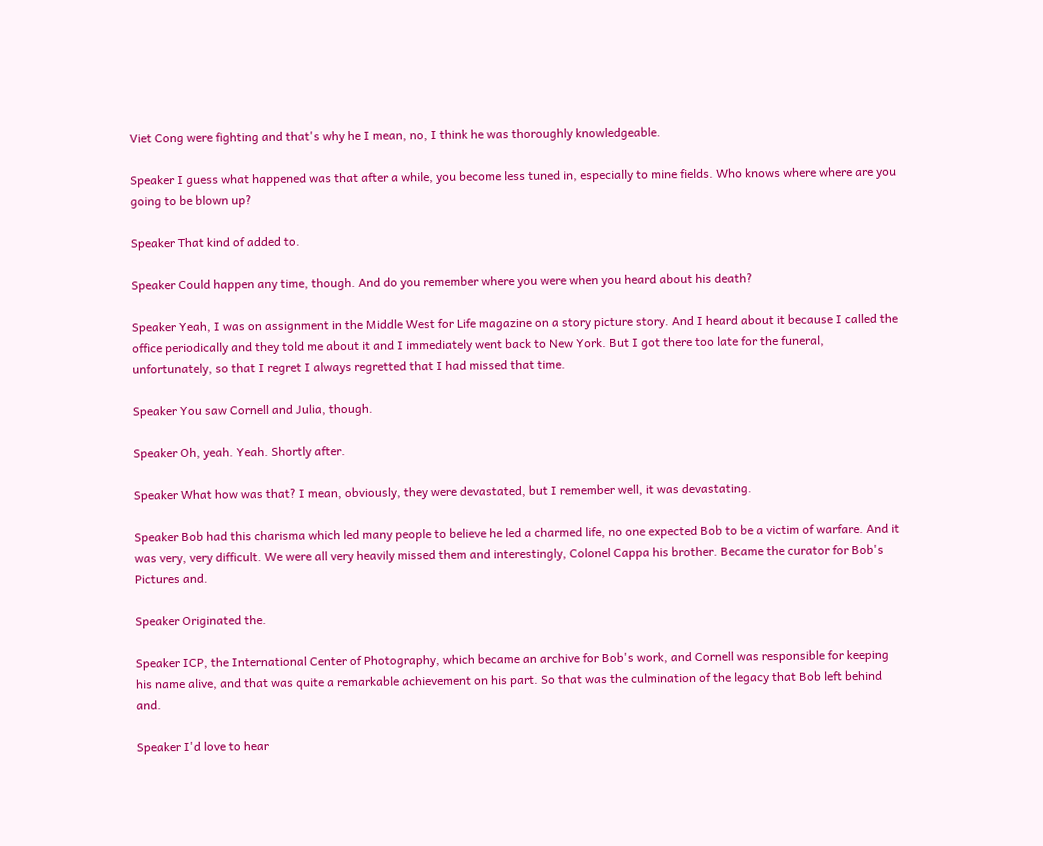Viet Cong were fighting and that's why he I mean, no, I think he was thoroughly knowledgeable.

Speaker I guess what happened was that after a while, you become less tuned in, especially to mine fields. Who knows where where are you going to be blown up?

Speaker That kind of added to.

Speaker Could happen any time, though. And do you remember where you were when you heard about his death?

Speaker Yeah, I was on assignment in the Middle West for Life magazine on a story picture story. And I heard about it because I called the office periodically and they told me about it and I immediately went back to New York. But I got there too late for the funeral, unfortunately, so that I regret I always regretted that I had missed that time.

Speaker You saw Cornell and Julia, though.

Speaker Oh, yeah. Yeah. Shortly after.

Speaker What how was that? I mean, obviously, they were devastated, but I remember well, it was devastating.

Speaker Bob had this charisma which led many people to believe he led a charmed life, no one expected Bob to be a victim of warfare. And it was very, very difficult. We were all very heavily missed them and interestingly, Colonel Cappa his brother. Became the curator for Bob's Pictures and.

Speaker Originated the.

Speaker ICP, the International Center of Photography, which became an archive for Bob's work, and Cornell was responsible for keeping his name alive, and that was quite a remarkable achievement on his part. So that was the culmination of the legacy that Bob left behind and.

Speaker I'd love to hear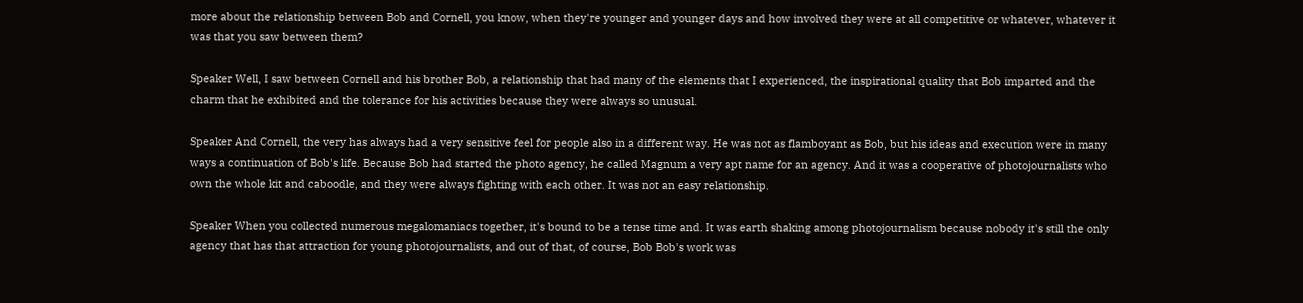more about the relationship between Bob and Cornell, you know, when they're younger and younger days and how involved they were at all competitive or whatever, whatever it was that you saw between them?

Speaker Well, I saw between Cornell and his brother Bob, a relationship that had many of the elements that I experienced, the inspirational quality that Bob imparted and the charm that he exhibited and the tolerance for his activities because they were always so unusual.

Speaker And Cornell, the very has always had a very sensitive feel for people also in a different way. He was not as flamboyant as Bob, but his ideas and execution were in many ways a continuation of Bob's life. Because Bob had started the photo agency, he called Magnum a very apt name for an agency. And it was a cooperative of photojournalists who own the whole kit and caboodle, and they were always fighting with each other. It was not an easy relationship.

Speaker When you collected numerous megalomaniacs together, it's bound to be a tense time and. It was earth shaking among photojournalism because nobody it's still the only agency that has that attraction for young photojournalists, and out of that, of course, Bob Bob's work was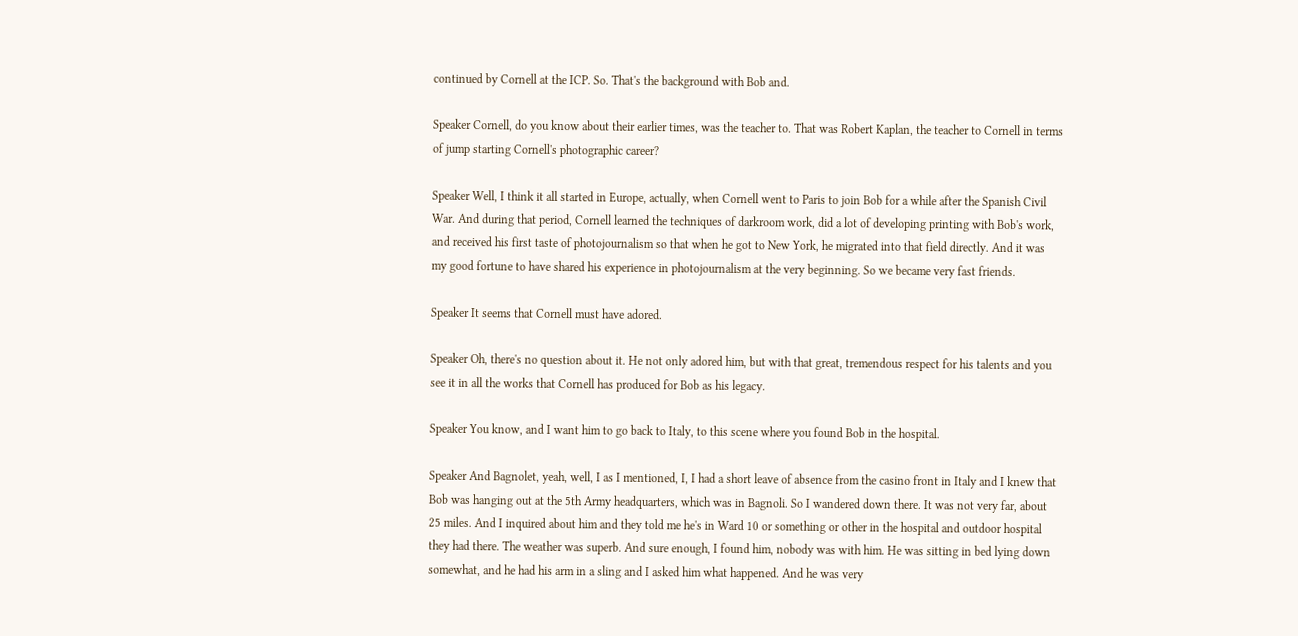continued by Cornell at the ICP. So. That's the background with Bob and.

Speaker Cornell, do you know about their earlier times, was the teacher to. That was Robert Kaplan, the teacher to Cornell in terms of jump starting Cornell's photographic career?

Speaker Well, I think it all started in Europe, actually, when Cornell went to Paris to join Bob for a while after the Spanish Civil War. And during that period, Cornell learned the techniques of darkroom work, did a lot of developing printing with Bob's work, and received his first taste of photojournalism so that when he got to New York, he migrated into that field directly. And it was my good fortune to have shared his experience in photojournalism at the very beginning. So we became very fast friends.

Speaker It seems that Cornell must have adored.

Speaker Oh, there's no question about it. He not only adored him, but with that great, tremendous respect for his talents and you see it in all the works that Cornell has produced for Bob as his legacy.

Speaker You know, and I want him to go back to Italy, to this scene where you found Bob in the hospital.

Speaker And Bagnolet, yeah, well, I as I mentioned, I, I had a short leave of absence from the casino front in Italy and I knew that Bob was hanging out at the 5th Army headquarters, which was in Bagnoli. So I wandered down there. It was not very far, about 25 miles. And I inquired about him and they told me he's in Ward 10 or something or other in the hospital and outdoor hospital they had there. The weather was superb. And sure enough, I found him, nobody was with him. He was sitting in bed lying down somewhat, and he had his arm in a sling and I asked him what happened. And he was very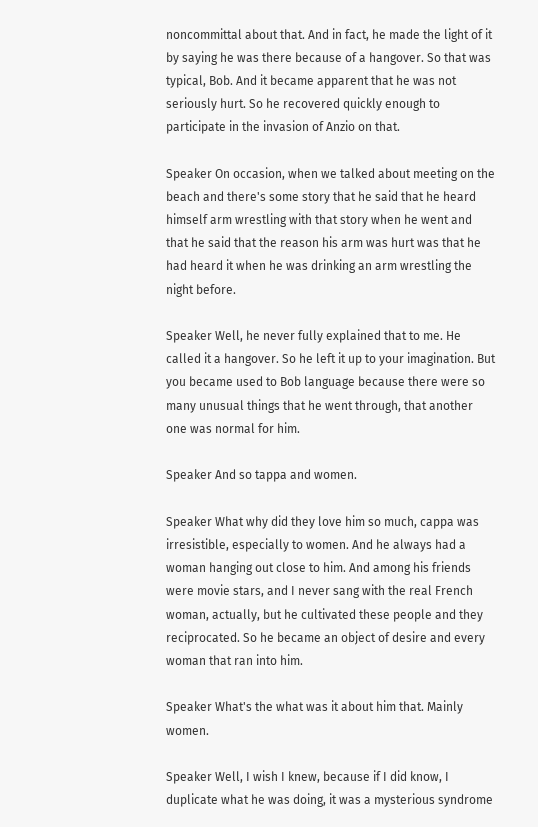noncommittal about that. And in fact, he made the light of it by saying he was there because of a hangover. So that was typical, Bob. And it became apparent that he was not seriously hurt. So he recovered quickly enough to participate in the invasion of Anzio on that.

Speaker On occasion, when we talked about meeting on the beach and there's some story that he said that he heard himself arm wrestling with that story when he went and that he said that the reason his arm was hurt was that he had heard it when he was drinking an arm wrestling the night before.

Speaker Well, he never fully explained that to me. He called it a hangover. So he left it up to your imagination. But you became used to Bob language because there were so many unusual things that he went through, that another one was normal for him.

Speaker And so tappa and women.

Speaker What why did they love him so much, cappa was irresistible, especially to women. And he always had a woman hanging out close to him. And among his friends were movie stars, and I never sang with the real French woman, actually, but he cultivated these people and they reciprocated. So he became an object of desire and every woman that ran into him.

Speaker What's the what was it about him that. Mainly women.

Speaker Well, I wish I knew, because if I did know, I duplicate what he was doing, it was a mysterious syndrome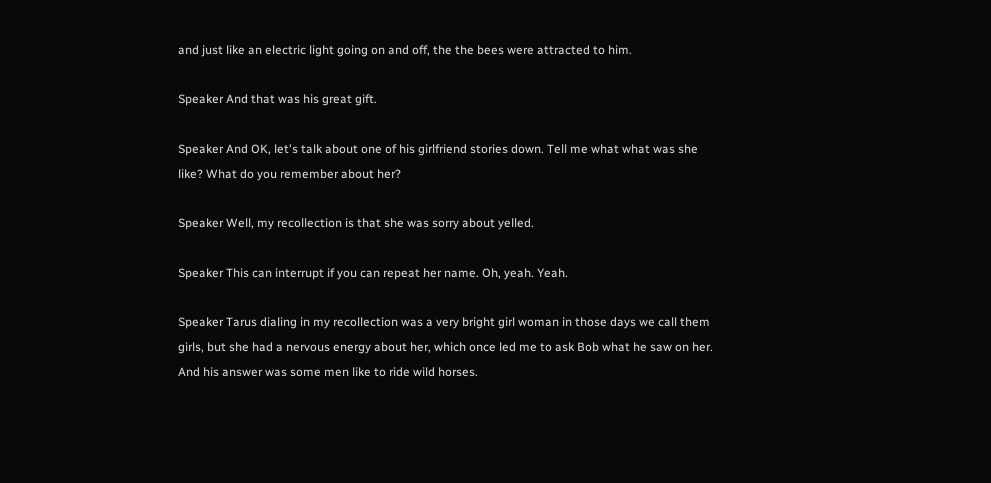and just like an electric light going on and off, the the bees were attracted to him.

Speaker And that was his great gift.

Speaker And OK, let's talk about one of his girlfriend stories down. Tell me what what was she like? What do you remember about her?

Speaker Well, my recollection is that she was sorry about yelled.

Speaker This can interrupt if you can repeat her name. Oh, yeah. Yeah.

Speaker Tarus dialing in my recollection was a very bright girl woman in those days we call them girls, but she had a nervous energy about her, which once led me to ask Bob what he saw on her. And his answer was some men like to ride wild horses.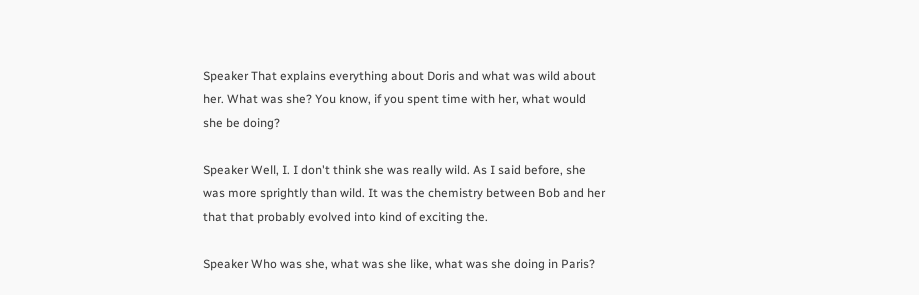Speaker That explains everything about Doris and what was wild about her. What was she? You know, if you spent time with her, what would she be doing?

Speaker Well, I. I don't think she was really wild. As I said before, she was more sprightly than wild. It was the chemistry between Bob and her that that probably evolved into kind of exciting the.

Speaker Who was she, what was she like, what was she doing in Paris?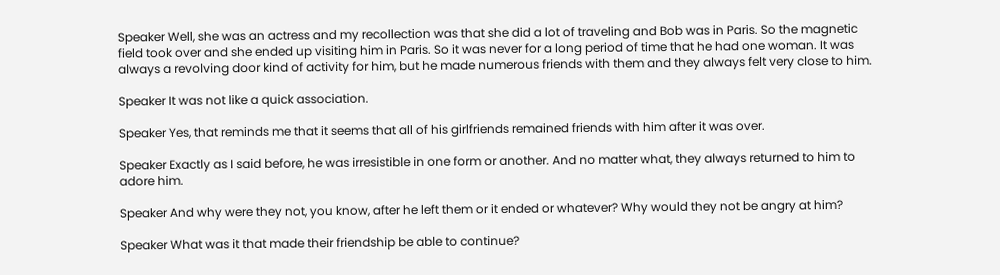Speaker Well, she was an actress and my recollection was that she did a lot of traveling and Bob was in Paris. So the magnetic field took over and she ended up visiting him in Paris. So it was never for a long period of time that he had one woman. It was always a revolving door kind of activity for him, but he made numerous friends with them and they always felt very close to him.

Speaker It was not like a quick association.

Speaker Yes, that reminds me that it seems that all of his girlfriends remained friends with him after it was over.

Speaker Exactly as I said before, he was irresistible in one form or another. And no matter what, they always returned to him to adore him.

Speaker And why were they not, you know, after he left them or it ended or whatever? Why would they not be angry at him?

Speaker What was it that made their friendship be able to continue?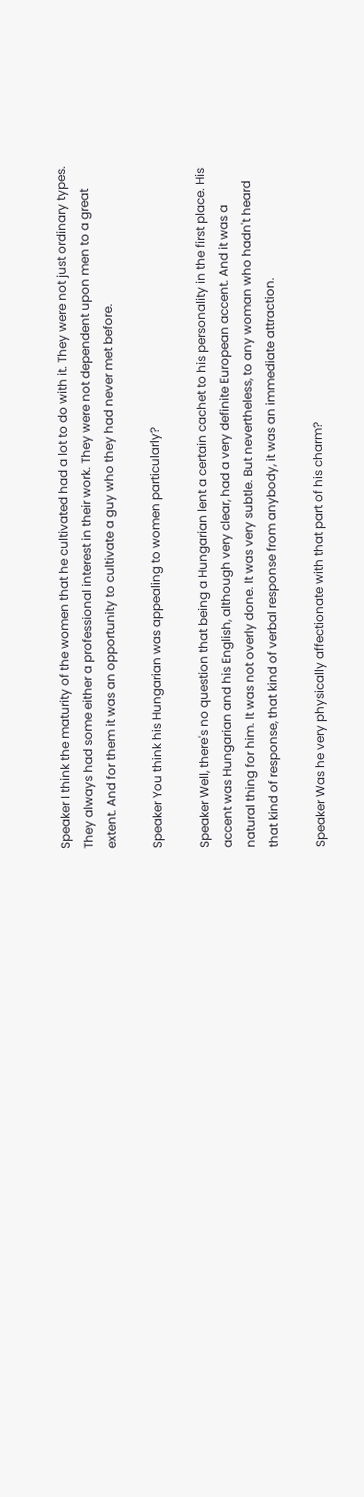Speaker I think the maturity of the women that he cultivated had a lot to do with it. They were not just ordinary types. They always had some either a professional interest in their work. They were not dependent upon men to a great extent. And for them it was an opportunity to cultivate a guy who they had never met before.

Speaker You think his Hungarian was appealing to women particularly?

Speaker Well, there's no question that being a Hungarian lent a certain cachet to his personality in the first place. His accent was Hungarian and his English, although very clear, had a very definite European accent. And it was a natural thing for him. It was not overly done. It was very subtle. But nevertheless, to any woman who hadn't heard that kind of response, that kind of verbal response from anybody, it was an immediate attraction.

Speaker Was he very physically affectionate with that part of his charm?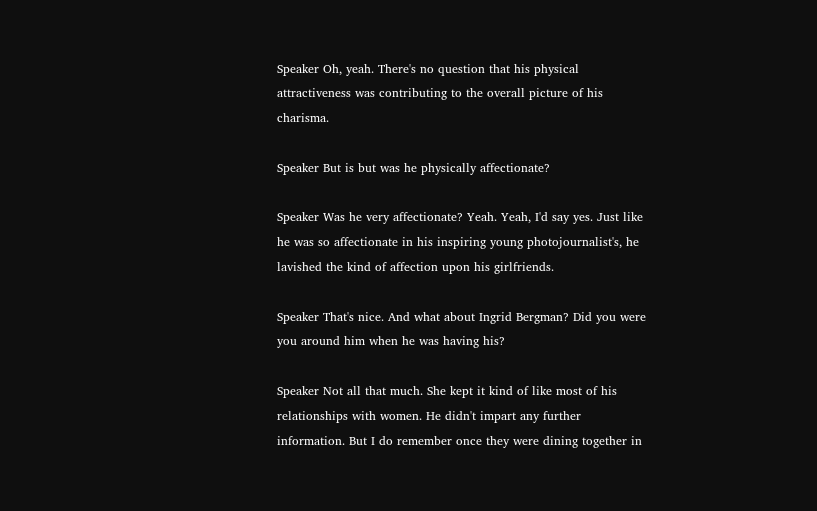Speaker Oh, yeah. There's no question that his physical attractiveness was contributing to the overall picture of his charisma.

Speaker But is but was he physically affectionate?

Speaker Was he very affectionate? Yeah. Yeah, I'd say yes. Just like he was so affectionate in his inspiring young photojournalist's, he lavished the kind of affection upon his girlfriends.

Speaker That's nice. And what about Ingrid Bergman? Did you were you around him when he was having his?

Speaker Not all that much. She kept it kind of like most of his relationships with women. He didn't impart any further information. But I do remember once they were dining together in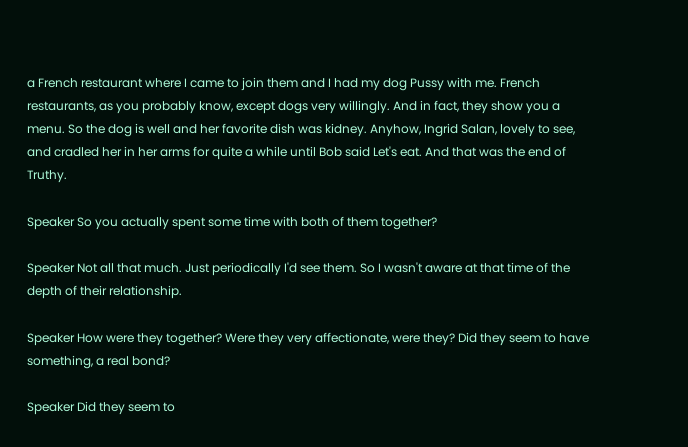a French restaurant where I came to join them and I had my dog Pussy with me. French restaurants, as you probably know, except dogs very willingly. And in fact, they show you a menu. So the dog is well and her favorite dish was kidney. Anyhow, Ingrid Salan, lovely to see, and cradled her in her arms for quite a while until Bob said Let's eat. And that was the end of Truthy.

Speaker So you actually spent some time with both of them together?

Speaker Not all that much. Just periodically I'd see them. So I wasn't aware at that time of the depth of their relationship.

Speaker How were they together? Were they very affectionate, were they? Did they seem to have something, a real bond?

Speaker Did they seem to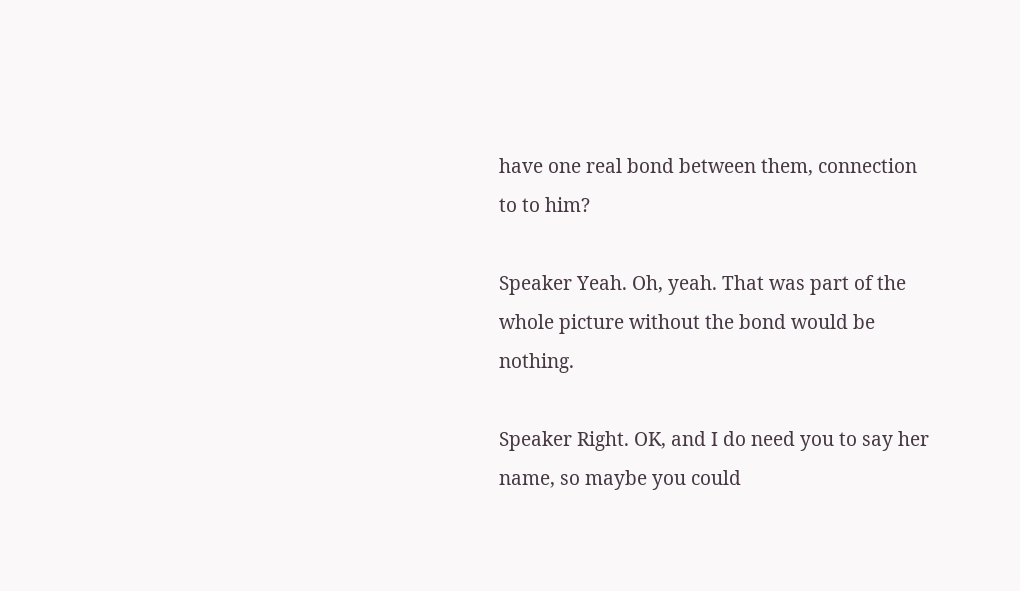have one real bond between them, connection to to him?

Speaker Yeah. Oh, yeah. That was part of the whole picture without the bond would be nothing.

Speaker Right. OK, and I do need you to say her name, so maybe you could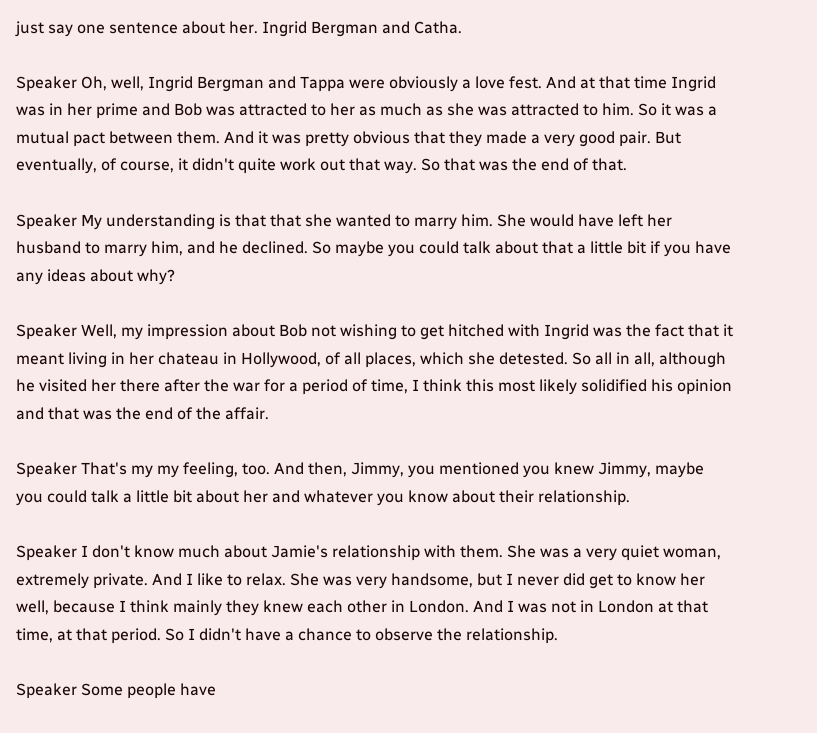just say one sentence about her. Ingrid Bergman and Catha.

Speaker Oh, well, Ingrid Bergman and Tappa were obviously a love fest. And at that time Ingrid was in her prime and Bob was attracted to her as much as she was attracted to him. So it was a mutual pact between them. And it was pretty obvious that they made a very good pair. But eventually, of course, it didn't quite work out that way. So that was the end of that.

Speaker My understanding is that that she wanted to marry him. She would have left her husband to marry him, and he declined. So maybe you could talk about that a little bit if you have any ideas about why?

Speaker Well, my impression about Bob not wishing to get hitched with Ingrid was the fact that it meant living in her chateau in Hollywood, of all places, which she detested. So all in all, although he visited her there after the war for a period of time, I think this most likely solidified his opinion and that was the end of the affair.

Speaker That's my my feeling, too. And then, Jimmy, you mentioned you knew Jimmy, maybe you could talk a little bit about her and whatever you know about their relationship.

Speaker I don't know much about Jamie's relationship with them. She was a very quiet woman, extremely private. And I like to relax. She was very handsome, but I never did get to know her well, because I think mainly they knew each other in London. And I was not in London at that time, at that period. So I didn't have a chance to observe the relationship.

Speaker Some people have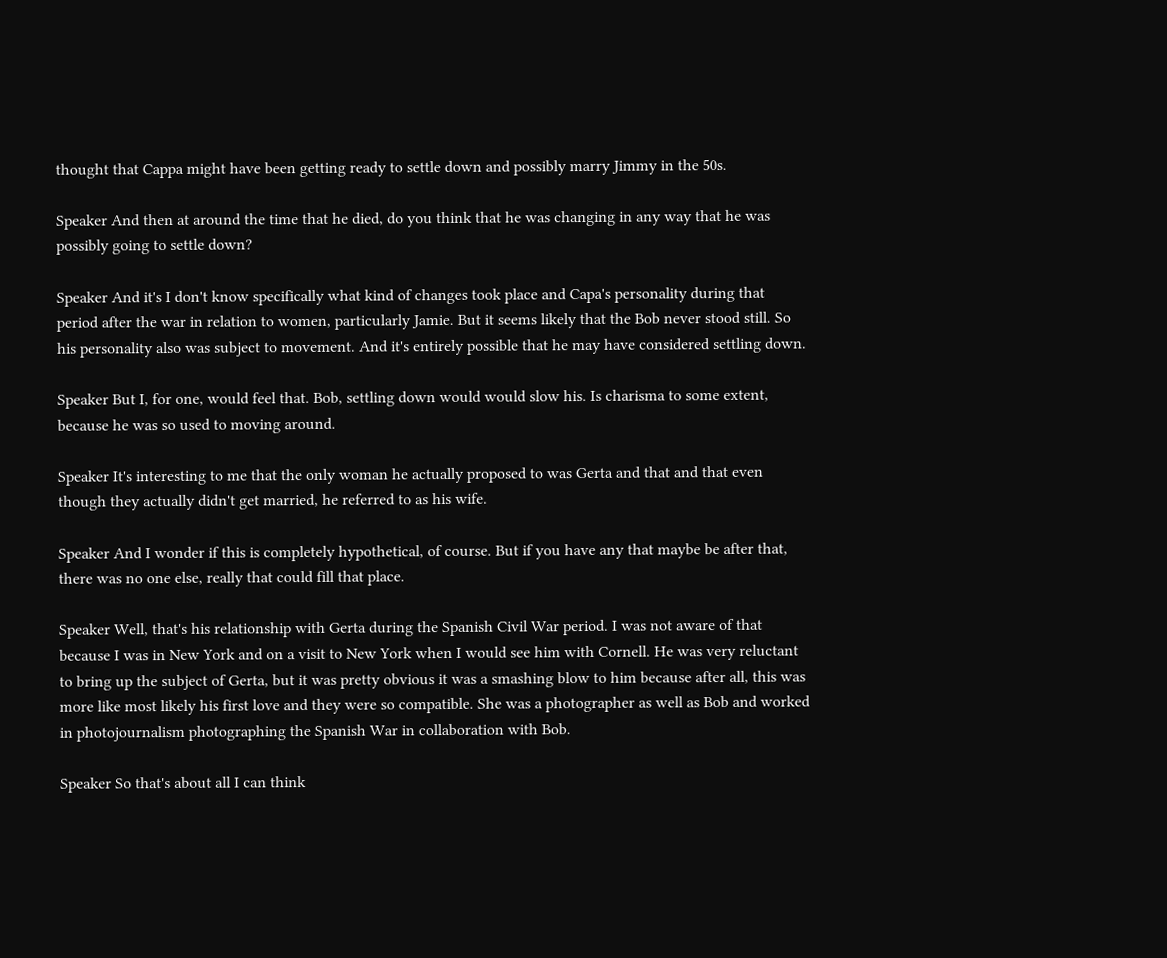thought that Cappa might have been getting ready to settle down and possibly marry Jimmy in the 50s.

Speaker And then at around the time that he died, do you think that he was changing in any way that he was possibly going to settle down?

Speaker And it's I don't know specifically what kind of changes took place and Capa's personality during that period after the war in relation to women, particularly Jamie. But it seems likely that the Bob never stood still. So his personality also was subject to movement. And it's entirely possible that he may have considered settling down.

Speaker But I, for one, would feel that. Bob, settling down would would slow his. Is charisma to some extent, because he was so used to moving around.

Speaker It's interesting to me that the only woman he actually proposed to was Gerta and that and that even though they actually didn't get married, he referred to as his wife.

Speaker And I wonder if this is completely hypothetical, of course. But if you have any that maybe be after that, there was no one else, really that could fill that place.

Speaker Well, that's his relationship with Gerta during the Spanish Civil War period. I was not aware of that because I was in New York and on a visit to New York when I would see him with Cornell. He was very reluctant to bring up the subject of Gerta, but it was pretty obvious it was a smashing blow to him because after all, this was more like most likely his first love and they were so compatible. She was a photographer as well as Bob and worked in photojournalism photographing the Spanish War in collaboration with Bob.

Speaker So that's about all I can think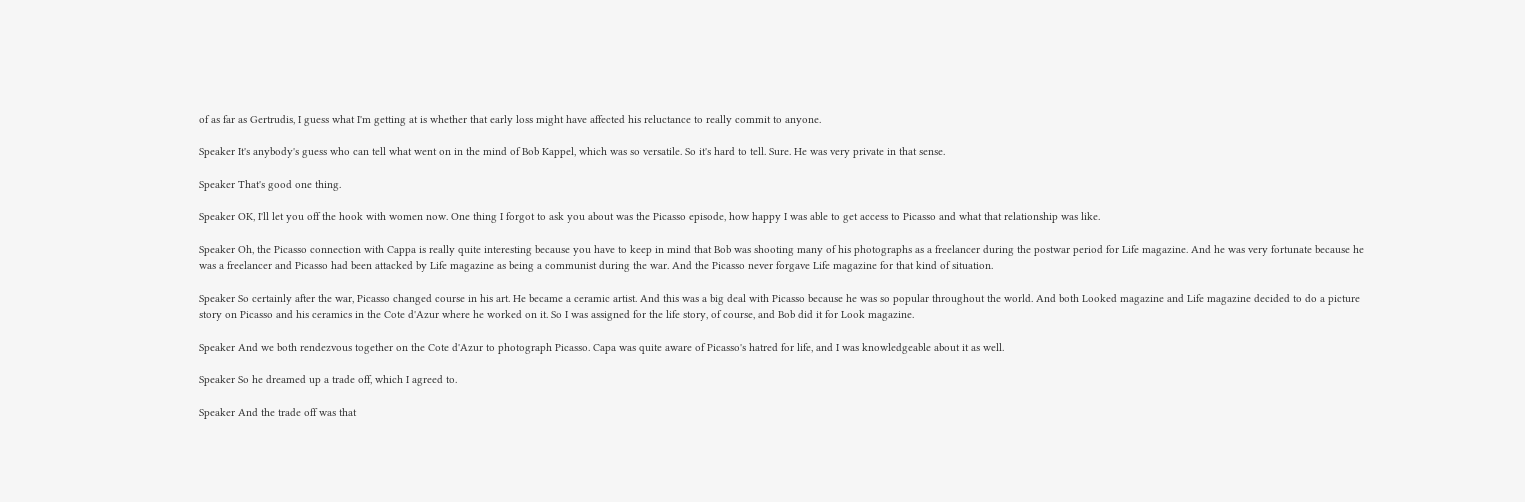of as far as Gertrudis, I guess what I'm getting at is whether that early loss might have affected his reluctance to really commit to anyone.

Speaker It's anybody's guess who can tell what went on in the mind of Bob Kappel, which was so versatile. So it's hard to tell. Sure. He was very private in that sense.

Speaker That's good one thing.

Speaker OK, I'll let you off the hook with women now. One thing I forgot to ask you about was the Picasso episode, how happy I was able to get access to Picasso and what that relationship was like.

Speaker Oh, the Picasso connection with Cappa is really quite interesting because you have to keep in mind that Bob was shooting many of his photographs as a freelancer during the postwar period for Life magazine. And he was very fortunate because he was a freelancer and Picasso had been attacked by Life magazine as being a communist during the war. And the Picasso never forgave Life magazine for that kind of situation.

Speaker So certainly after the war, Picasso changed course in his art. He became a ceramic artist. And this was a big deal with Picasso because he was so popular throughout the world. And both Looked magazine and Life magazine decided to do a picture story on Picasso and his ceramics in the Cote d'Azur where he worked on it. So I was assigned for the life story, of course, and Bob did it for Look magazine.

Speaker And we both rendezvous together on the Cote d'Azur to photograph Picasso. Capa was quite aware of Picasso's hatred for life, and I was knowledgeable about it as well.

Speaker So he dreamed up a trade off, which I agreed to.

Speaker And the trade off was that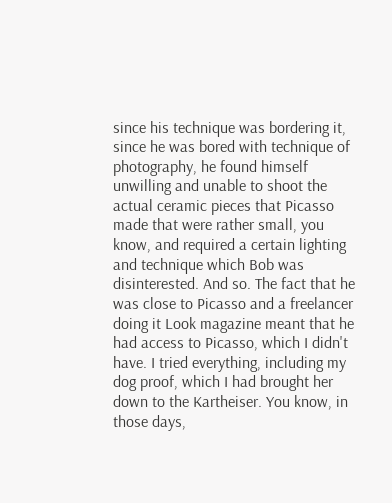since his technique was bordering it, since he was bored with technique of photography, he found himself unwilling and unable to shoot the actual ceramic pieces that Picasso made that were rather small, you know, and required a certain lighting and technique which Bob was disinterested. And so. The fact that he was close to Picasso and a freelancer doing it Look magazine meant that he had access to Picasso, which I didn't have. I tried everything, including my dog proof, which I had brought her down to the Kartheiser. You know, in those days,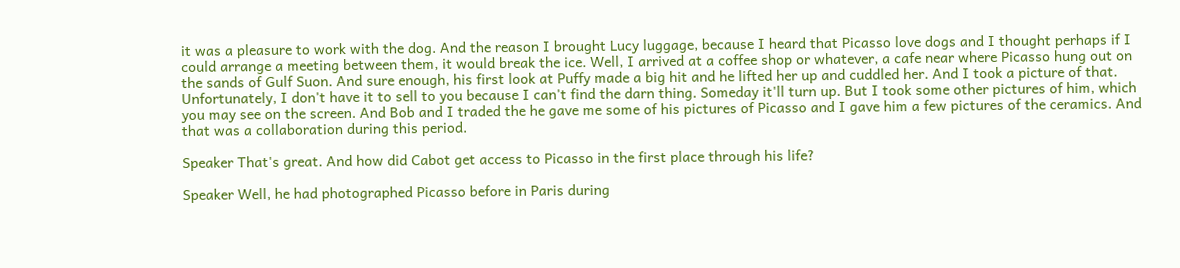it was a pleasure to work with the dog. And the reason I brought Lucy luggage, because I heard that Picasso love dogs and I thought perhaps if I could arrange a meeting between them, it would break the ice. Well, I arrived at a coffee shop or whatever, a cafe near where Picasso hung out on the sands of Gulf Suon. And sure enough, his first look at Puffy made a big hit and he lifted her up and cuddled her. And I took a picture of that. Unfortunately, I don't have it to sell to you because I can't find the darn thing. Someday it'll turn up. But I took some other pictures of him, which you may see on the screen. And Bob and I traded the he gave me some of his pictures of Picasso and I gave him a few pictures of the ceramics. And that was a collaboration during this period.

Speaker That's great. And how did Cabot get access to Picasso in the first place through his life?

Speaker Well, he had photographed Picasso before in Paris during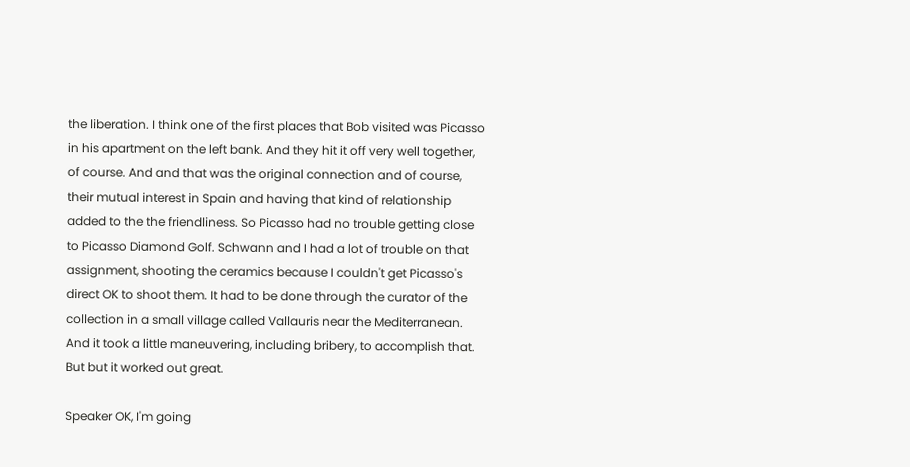the liberation. I think one of the first places that Bob visited was Picasso in his apartment on the left bank. And they hit it off very well together, of course. And and that was the original connection and of course, their mutual interest in Spain and having that kind of relationship added to the the friendliness. So Picasso had no trouble getting close to Picasso Diamond Golf. Schwann and I had a lot of trouble on that assignment, shooting the ceramics because I couldn't get Picasso's direct OK to shoot them. It had to be done through the curator of the collection in a small village called Vallauris near the Mediterranean. And it took a little maneuvering, including bribery, to accomplish that. But but it worked out great.

Speaker OK, I'm going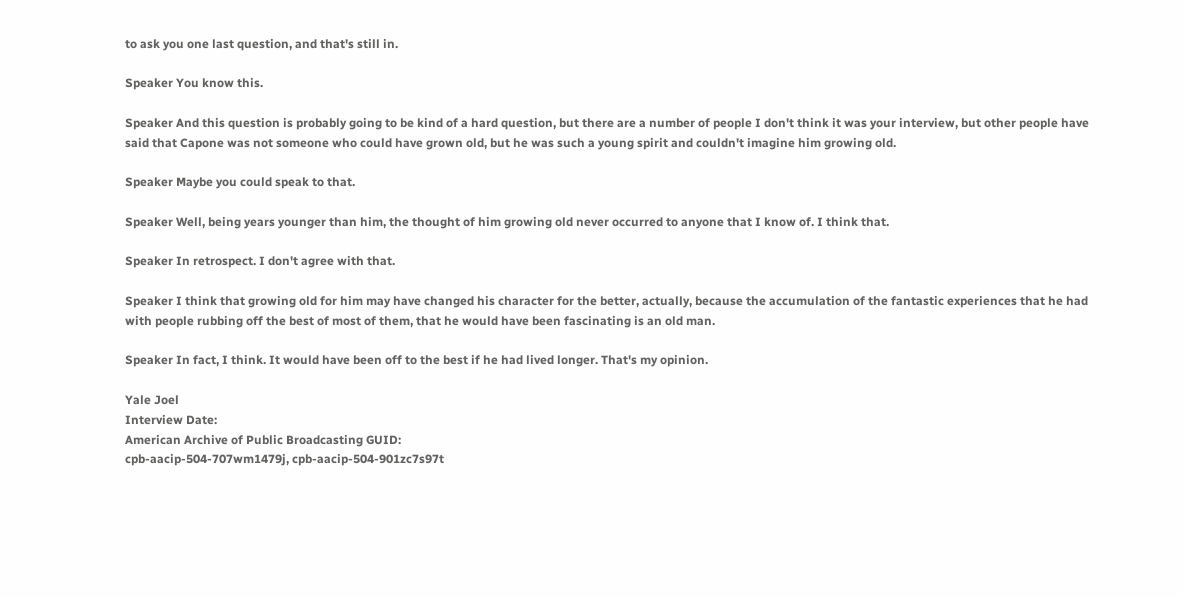to ask you one last question, and that's still in.

Speaker You know this.

Speaker And this question is probably going to be kind of a hard question, but there are a number of people I don't think it was your interview, but other people have said that Capone was not someone who could have grown old, but he was such a young spirit and couldn't imagine him growing old.

Speaker Maybe you could speak to that.

Speaker Well, being years younger than him, the thought of him growing old never occurred to anyone that I know of. I think that.

Speaker In retrospect. I don't agree with that.

Speaker I think that growing old for him may have changed his character for the better, actually, because the accumulation of the fantastic experiences that he had with people rubbing off the best of most of them, that he would have been fascinating is an old man.

Speaker In fact, I think. It would have been off to the best if he had lived longer. That's my opinion.

Yale Joel
Interview Date:
American Archive of Public Broadcasting GUID:
cpb-aacip-504-707wm1479j, cpb-aacip-504-901zc7s97t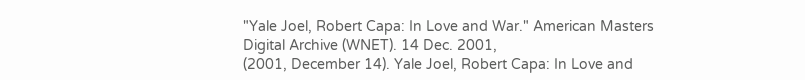"Yale Joel, Robert Capa: In Love and War." American Masters Digital Archive (WNET). 14 Dec. 2001,
(2001, December 14). Yale Joel, Robert Capa: In Love and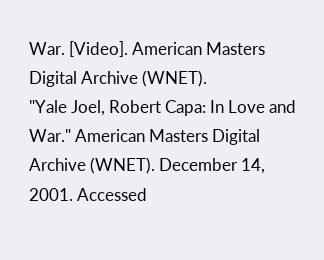War. [Video]. American Masters Digital Archive (WNET).
"Yale Joel, Robert Capa: In Love and War." American Masters Digital Archive (WNET). December 14, 2001. Accessed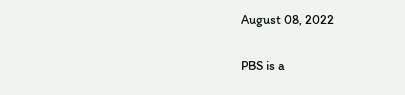August 08, 2022


PBS is a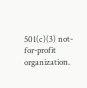501(c)(3) not-for-profit organization.